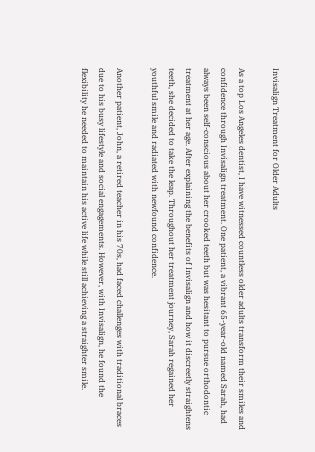Invisalign Treatment for Older Adults

As a top Los Angeles dentist, I have witnessed countless older adults transform their smiles and confidence through Invisalign treatment. One patient, a vibrant 65-year-old named Sarah, had always been self-conscious about her crooked teeth but was hesitant to pursue orthodontic treatment at her age. After explaining the benefits of Invisalign and how it discreetly straightens teeth, she decided to take the leap. Throughout her treatment journey, Sarah regained her youthful smile and radiated with newfound confidence.

Another patient, John, a retired teacher in his 70s, had faced challenges with traditional braces due to his busy lifestyle and social engagements. However, with Invisalign, he found the flexibility he needed to maintain his active life while still achieving a straighter smile.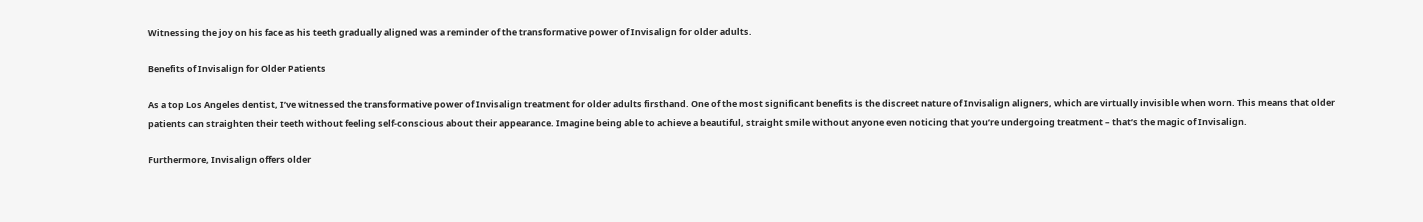Witnessing the joy on his face as his teeth gradually aligned was a reminder of the transformative power of Invisalign for older adults.

Benefits of Invisalign for Older Patients

As a top Los Angeles dentist, I’ve witnessed the transformative power of Invisalign treatment for older adults firsthand. One of the most significant benefits is the discreet nature of Invisalign aligners, which are virtually invisible when worn. This means that older patients can straighten their teeth without feeling self-conscious about their appearance. Imagine being able to achieve a beautiful, straight smile without anyone even noticing that you’re undergoing treatment – that’s the magic of Invisalign.

Furthermore, Invisalign offers older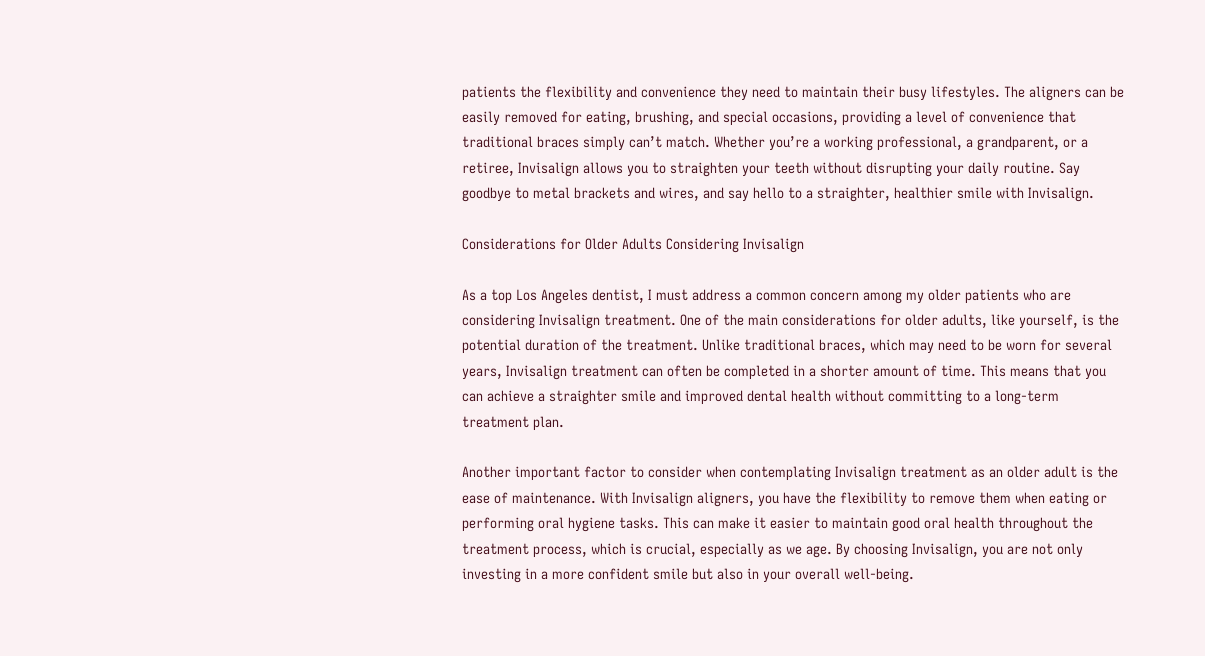patients the flexibility and convenience they need to maintain their busy lifestyles. The aligners can be easily removed for eating, brushing, and special occasions, providing a level of convenience that traditional braces simply can’t match. Whether you’re a working professional, a grandparent, or a retiree, Invisalign allows you to straighten your teeth without disrupting your daily routine. Say goodbye to metal brackets and wires, and say hello to a straighter, healthier smile with Invisalign.

Considerations for Older Adults Considering Invisalign

As a top Los Angeles dentist, I must address a common concern among my older patients who are considering Invisalign treatment. One of the main considerations for older adults, like yourself, is the potential duration of the treatment. Unlike traditional braces, which may need to be worn for several years, Invisalign treatment can often be completed in a shorter amount of time. This means that you can achieve a straighter smile and improved dental health without committing to a long-term treatment plan.

Another important factor to consider when contemplating Invisalign treatment as an older adult is the ease of maintenance. With Invisalign aligners, you have the flexibility to remove them when eating or performing oral hygiene tasks. This can make it easier to maintain good oral health throughout the treatment process, which is crucial, especially as we age. By choosing Invisalign, you are not only investing in a more confident smile but also in your overall well-being.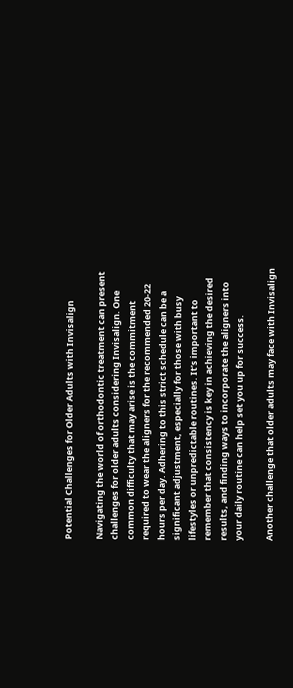Potential Challenges for Older Adults with Invisalign

Navigating the world of orthodontic treatment can present challenges for older adults considering Invisalign. One common difficulty that may arise is the commitment required to wear the aligners for the recommended 20-22 hours per day. Adhering to this strict schedule can be a significant adjustment, especially for those with busy lifestyles or unpredictable routines. It’s important to remember that consistency is key in achieving the desired results, and finding ways to incorporate the aligners into your daily routine can help set you up for success.

Another challenge that older adults may face with Invisalign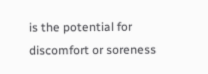is the potential for discomfort or soreness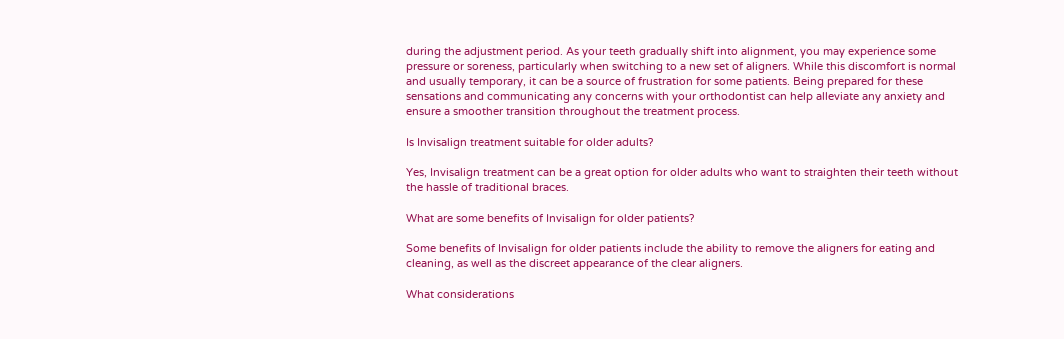during the adjustment period. As your teeth gradually shift into alignment, you may experience some pressure or soreness, particularly when switching to a new set of aligners. While this discomfort is normal and usually temporary, it can be a source of frustration for some patients. Being prepared for these sensations and communicating any concerns with your orthodontist can help alleviate any anxiety and ensure a smoother transition throughout the treatment process.

Is Invisalign treatment suitable for older adults?

Yes, Invisalign treatment can be a great option for older adults who want to straighten their teeth without the hassle of traditional braces.

What are some benefits of Invisalign for older patients?

Some benefits of Invisalign for older patients include the ability to remove the aligners for eating and cleaning, as well as the discreet appearance of the clear aligners.

What considerations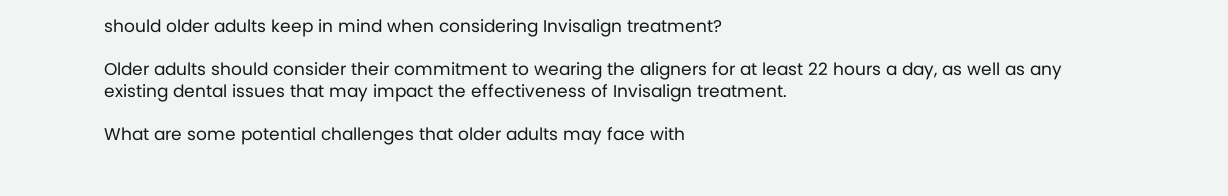should older adults keep in mind when considering Invisalign treatment?

Older adults should consider their commitment to wearing the aligners for at least 22 hours a day, as well as any existing dental issues that may impact the effectiveness of Invisalign treatment.

What are some potential challenges that older adults may face with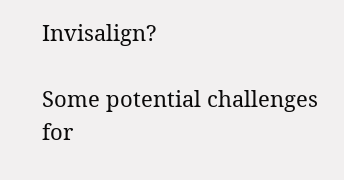Invisalign?

Some potential challenges for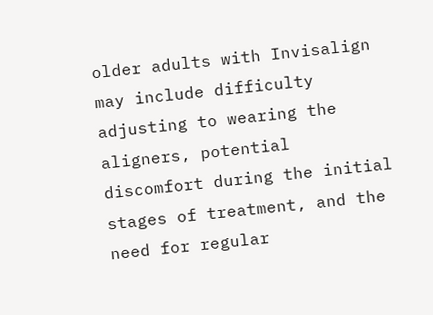older adults with Invisalign may include difficulty adjusting to wearing the aligners, potential discomfort during the initial stages of treatment, and the need for regular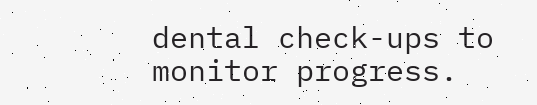dental check-ups to monitor progress.